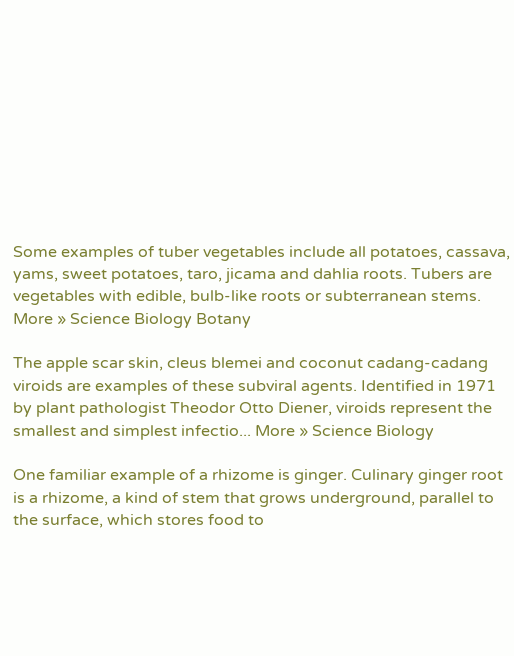Some examples of tuber vegetables include all potatoes, cassava, yams, sweet potatoes, taro, jicama and dahlia roots. Tubers are vegetables with edible, bulb-like roots or subterranean stems. More » Science Biology Botany

The apple scar skin, cleus blemei and coconut cadang-cadang viroids are examples of these subviral agents. Identified in 1971 by plant pathologist Theodor Otto Diener, viroids represent the smallest and simplest infectio... More » Science Biology

One familiar example of a rhizome is ginger. Culinary ginger root is a rhizome, a kind of stem that grows underground, parallel to the surface, which stores food to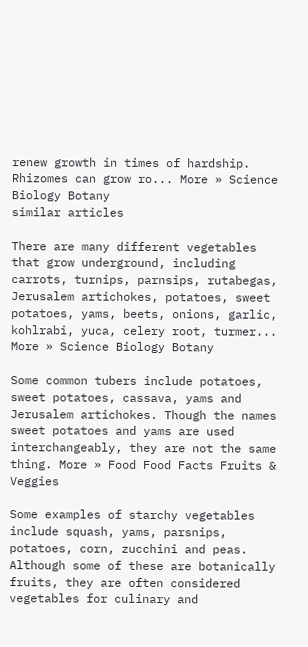renew growth in times of hardship. Rhizomes can grow ro... More » Science Biology Botany
similar articles

There are many different vegetables that grow underground, including carrots, turnips, parnsips, rutabegas, Jerusalem artichokes, potatoes, sweet potatoes, yams, beets, onions, garlic, kohlrabi, yuca, celery root, turmer... More » Science Biology Botany

Some common tubers include potatoes, sweet potatoes, cassava, yams and Jerusalem artichokes. Though the names sweet potatoes and yams are used interchangeably, they are not the same thing. More » Food Food Facts Fruits & Veggies

Some examples of starchy vegetables include squash, yams, parsnips, potatoes, corn, zucchini and peas. Although some of these are botanically fruits, they are often considered vegetables for culinary and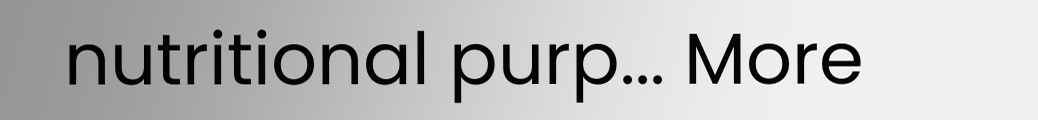nutritional purp... More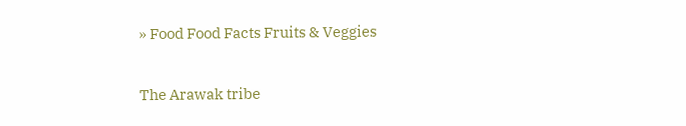» Food Food Facts Fruits & Veggies

The Arawak tribe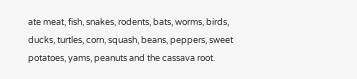ate meat, fish, snakes, rodents, bats, worms, birds, ducks, turtles, corn, squash, beans, peppers, sweet potatoes, yams, peanuts and the cassava root.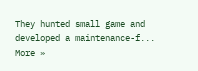They hunted small game and developed a maintenance-f... More »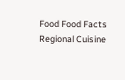Food Food Facts Regional Cuisine